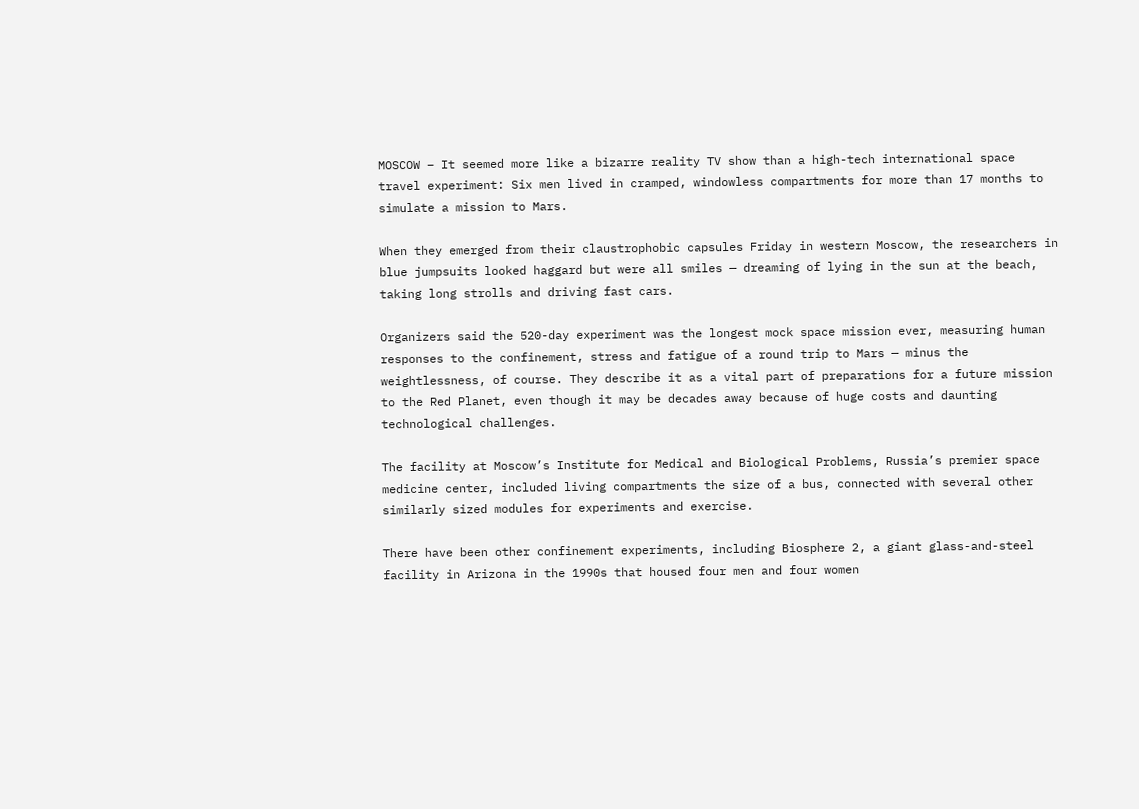MOSCOW – It seemed more like a bizarre reality TV show than a high-tech international space travel experiment: Six men lived in cramped, windowless compartments for more than 17 months to simulate a mission to Mars.

When they emerged from their claustrophobic capsules Friday in western Moscow, the researchers in blue jumpsuits looked haggard but were all smiles — dreaming of lying in the sun at the beach, taking long strolls and driving fast cars.

Organizers said the 520-day experiment was the longest mock space mission ever, measuring human responses to the confinement, stress and fatigue of a round trip to Mars — minus the weightlessness, of course. They describe it as a vital part of preparations for a future mission to the Red Planet, even though it may be decades away because of huge costs and daunting technological challenges.

The facility at Moscow’s Institute for Medical and Biological Problems, Russia’s premier space medicine center, included living compartments the size of a bus, connected with several other similarly sized modules for experiments and exercise.

There have been other confinement experiments, including Biosphere 2, a giant glass-and-steel facility in Arizona in the 1990s that housed four men and four women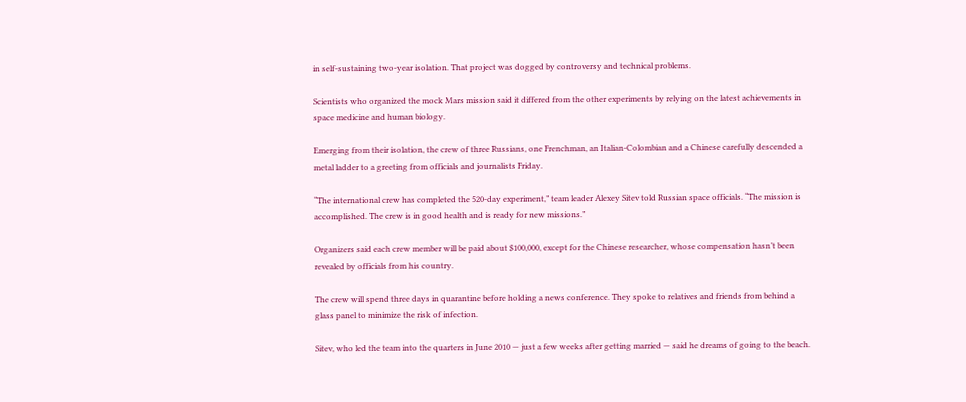in self-sustaining two-year isolation. That project was dogged by controversy and technical problems.

Scientists who organized the mock Mars mission said it differed from the other experiments by relying on the latest achievements in space medicine and human biology.

Emerging from their isolation, the crew of three Russians, one Frenchman, an Italian-Colombian and a Chinese carefully descended a metal ladder to a greeting from officials and journalists Friday.

“The international crew has completed the 520-day experiment,” team leader Alexey Sitev told Russian space officials. “The mission is accomplished. The crew is in good health and is ready for new missions.”

Organizers said each crew member will be paid about $100,000, except for the Chinese researcher, whose compensation hasn’t been revealed by officials from his country.

The crew will spend three days in quarantine before holding a news conference. They spoke to relatives and friends from behind a glass panel to minimize the risk of infection.

Sitev, who led the team into the quarters in June 2010 — just a few weeks after getting married — said he dreams of going to the beach.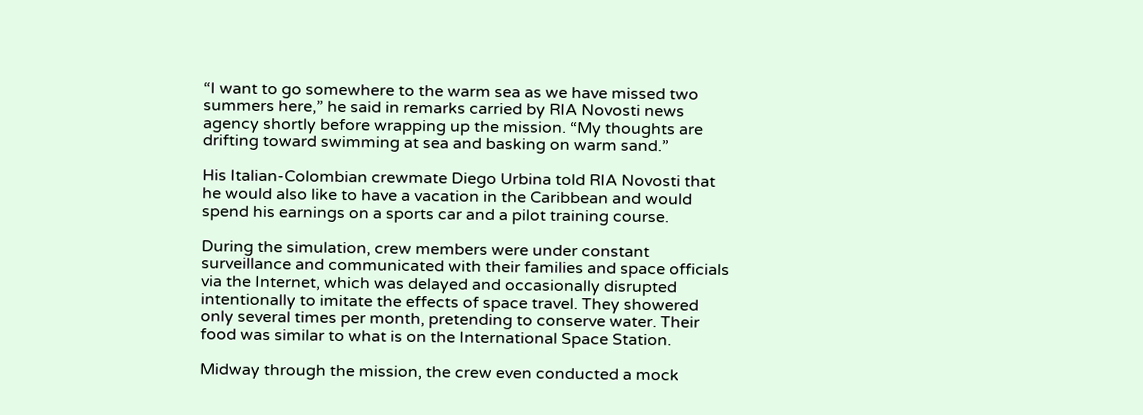“I want to go somewhere to the warm sea as we have missed two summers here,” he said in remarks carried by RIA Novosti news agency shortly before wrapping up the mission. “My thoughts are drifting toward swimming at sea and basking on warm sand.”

His Italian-Colombian crewmate Diego Urbina told RIA Novosti that he would also like to have a vacation in the Caribbean and would spend his earnings on a sports car and a pilot training course.

During the simulation, crew members were under constant surveillance and communicated with their families and space officials via the Internet, which was delayed and occasionally disrupted intentionally to imitate the effects of space travel. They showered only several times per month, pretending to conserve water. Their food was similar to what is on the International Space Station.

Midway through the mission, the crew even conducted a mock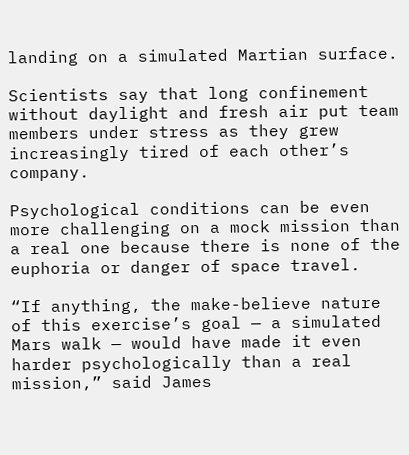landing on a simulated Martian surface.

Scientists say that long confinement without daylight and fresh air put team members under stress as they grew increasingly tired of each other’s company.

Psychological conditions can be even more challenging on a mock mission than a real one because there is none of the euphoria or danger of space travel.

“If anything, the make-believe nature of this exercise’s goal — a simulated Mars walk — would have made it even harder psychologically than a real mission,” said James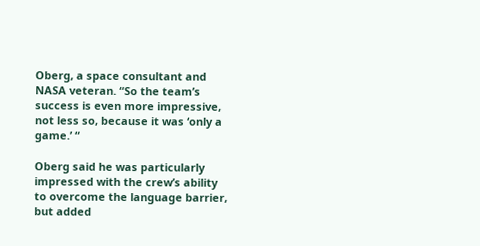Oberg, a space consultant and NASA veteran. “So the team’s success is even more impressive, not less so, because it was ‘only a game.’ “

Oberg said he was particularly impressed with the crew’s ability to overcome the language barrier, but added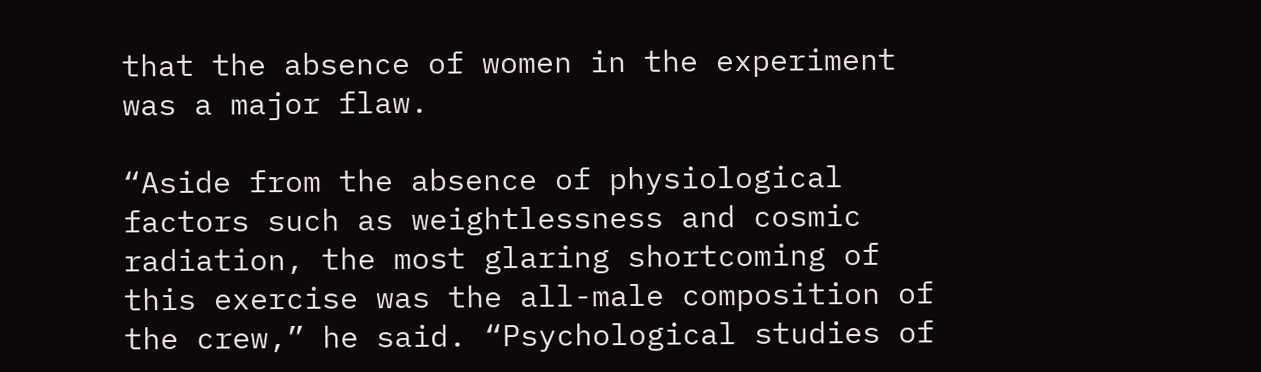that the absence of women in the experiment was a major flaw.

“Aside from the absence of physiological factors such as weightlessness and cosmic radiation, the most glaring shortcoming of this exercise was the all-male composition of the crew,” he said. “Psychological studies of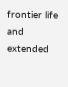frontier life and extended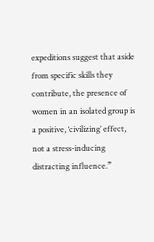expeditions suggest that aside from specific skills they contribute, the presence of women in an isolated group is a positive, ‘civilizing’ effect, not a stress-inducing distracting influence.”